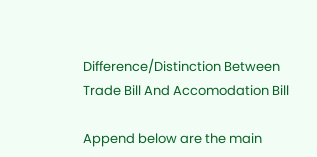Difference/Distinction Between Trade Bill And Accomodation Bill

Append below are the main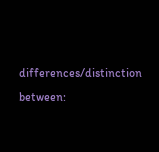differences/distinction between: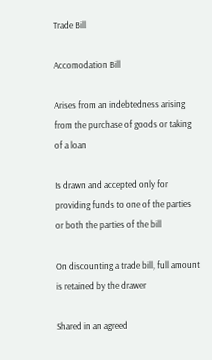Trade Bill

Accomodation Bill

Arises from an indebtedness arising from the purchase of goods or taking of a loan

Is drawn and accepted only for providing funds to one of the parties or both the parties of the bill

On discounting a trade bill, full amount is retained by the drawer

Shared in an agreed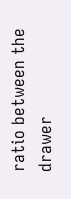ratio between the drawer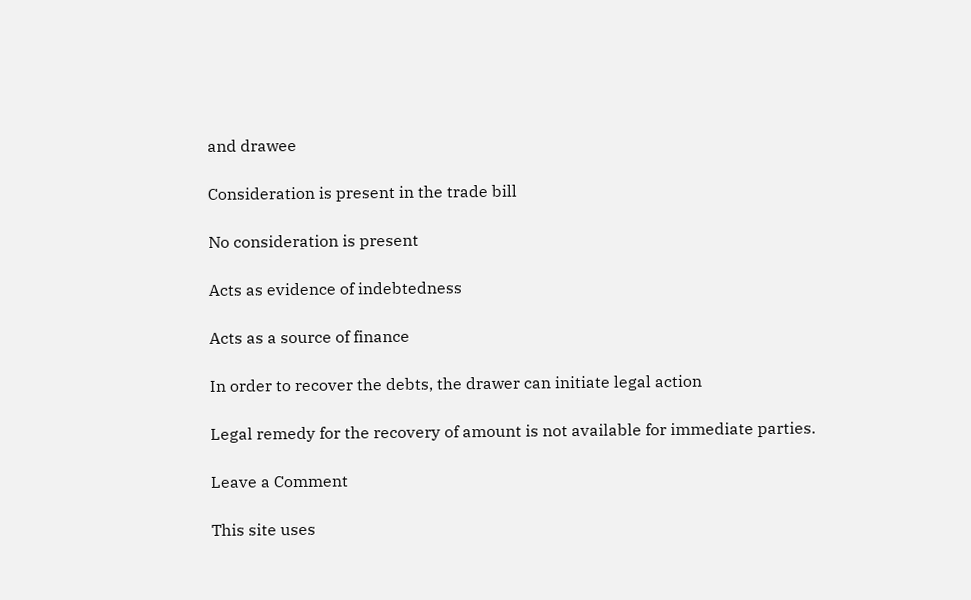and drawee

Consideration is present in the trade bill

No consideration is present

Acts as evidence of indebtedness

Acts as a source of finance

In order to recover the debts, the drawer can initiate legal action

Legal remedy for the recovery of amount is not available for immediate parties.

Leave a Comment

This site uses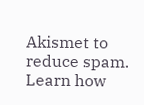Akismet to reduce spam. Learn how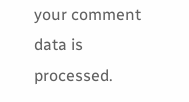your comment data is processed.